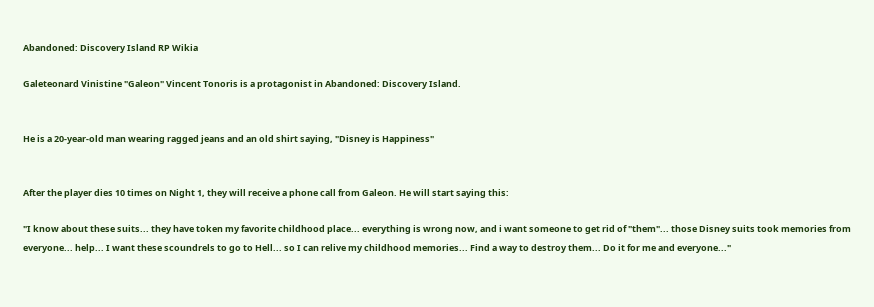Abandoned: Discovery Island RP Wikia

Galeteonard Vinistine "Galeon" Vincent Tonoris is a protagonist in Abandoned: Discovery Island.


He is a 20-year-old man wearing ragged jeans and an old shirt saying, "Disney is Happiness"


After the player dies 10 times on Night 1, they will receive a phone call from Galeon. He will start saying this:

"I know about these suits... they have token my favorite childhood place... everything is wrong now, and i want someone to get rid of "them"... those Disney suits took memories from everyone... help... I want these scoundrels to go to Hell... so I can relive my childhood memories... Find a way to destroy them... Do it for me and everyone..."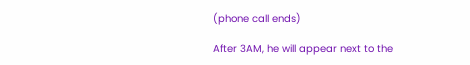(phone call ends)

After 3AM, he will appear next to the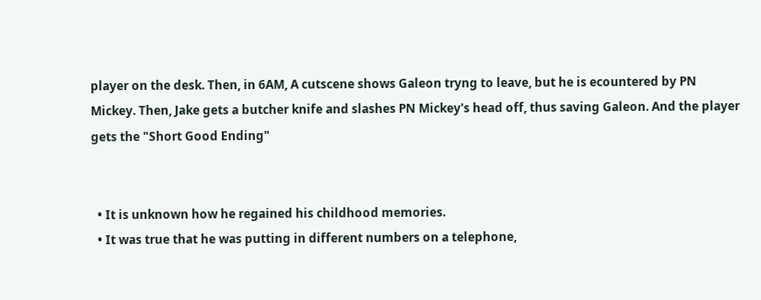player on the desk. Then, in 6AM, A cutscene shows Galeon tryng to leave, but he is ecountered by PN Mickey. Then, Jake gets a butcher knife and slashes PN Mickey's head off, thus saving Galeon. And the player gets the "Short Good Ending"


  • It is unknown how he regained his childhood memories.
  • It was true that he was putting in different numbers on a telephone,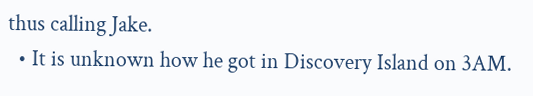thus calling Jake.
  • It is unknown how he got in Discovery Island on 3AM.